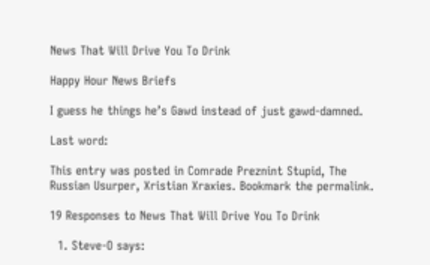News That Will Drive You To Drink

Happy Hour News Briefs

I guess he things he’s Gawd instead of just gawd-damned.

Last word:

This entry was posted in Comrade Preznint Stupid, The Russian Usurper, Xristian Xraxies. Bookmark the permalink.

19 Responses to News That Will Drive You To Drink

  1. Steve-O says: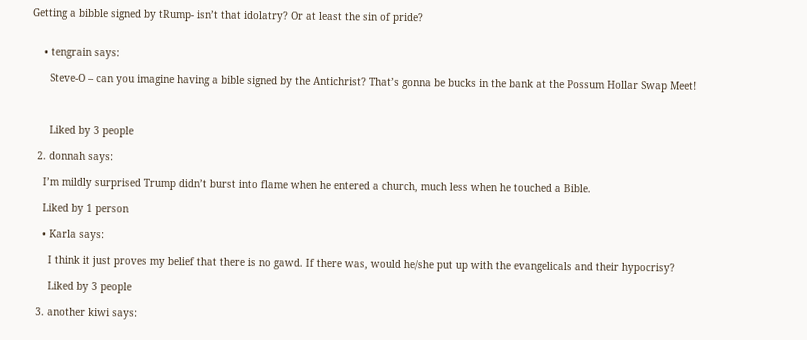Getting a bibble signed by tRump- isn’t that idolatry? Or at least the sin of pride?


    • tengrain says:

      Steve-O – can you imagine having a bible signed by the Antichrist? That’s gonna be bucks in the bank at the Possum Hollar Swap Meet!



      Liked by 3 people

  2. donnah says:

    I’m mildly surprised Trump didn’t burst into flame when he entered a church, much less when he touched a Bible.

    Liked by 1 person

    • Karla says:

      I think it just proves my belief that there is no gawd. If there was, would he/she put up with the evangelicals and their hypocrisy?

      Liked by 3 people

  3. another kiwi says: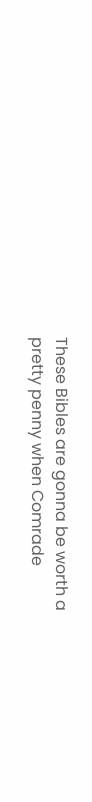These Bibles are gonna be worth a pretty penny when Comrade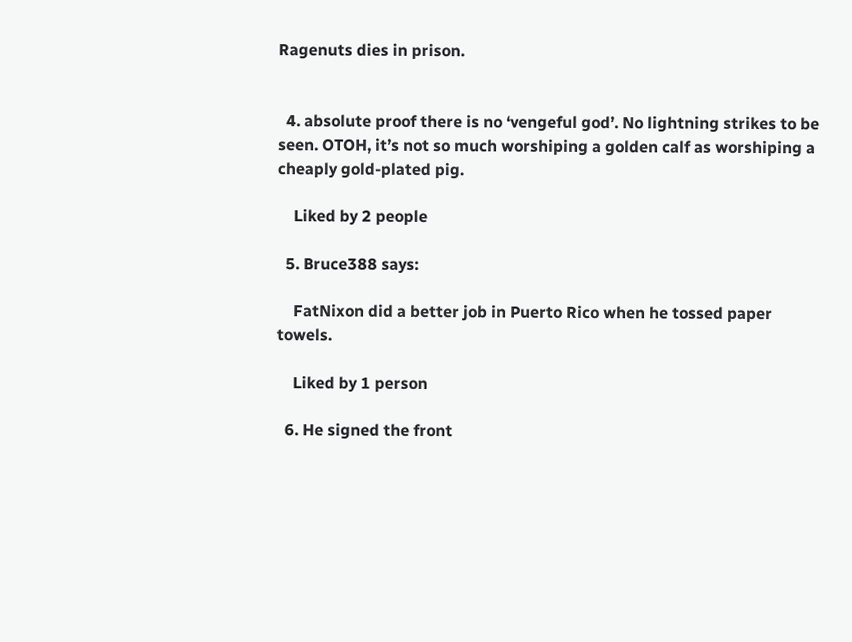Ragenuts dies in prison.


  4. absolute proof there is no ‘vengeful god’. No lightning strikes to be seen. OTOH, it’s not so much worshiping a golden calf as worshiping a cheaply gold-plated pig.

    Liked by 2 people

  5. Bruce388 says:

    FatNixon did a better job in Puerto Rico when he tossed paper towels.

    Liked by 1 person

  6. He signed the front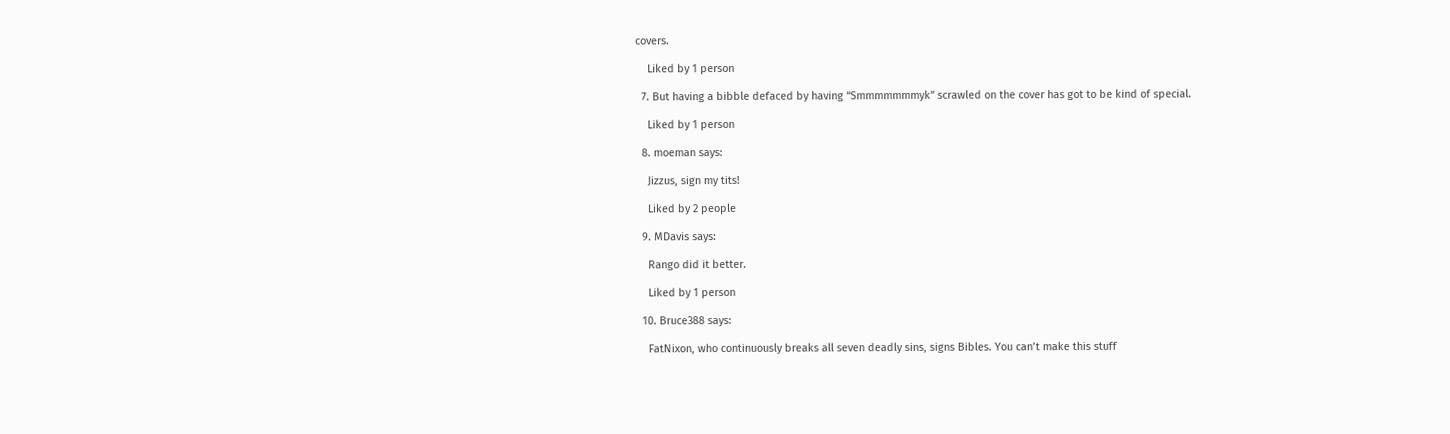covers.

    Liked by 1 person

  7. But having a bibble defaced by having “Smmmmmmmyk” scrawled on the cover has got to be kind of special.

    Liked by 1 person

  8. moeman says:

    Jizzus, sign my tits!

    Liked by 2 people

  9. MDavis says:

    Rango did it better.

    Liked by 1 person

  10. Bruce388 says:

    FatNixon, who continuously breaks all seven deadly sins, signs Bibles. You can’t make this stuff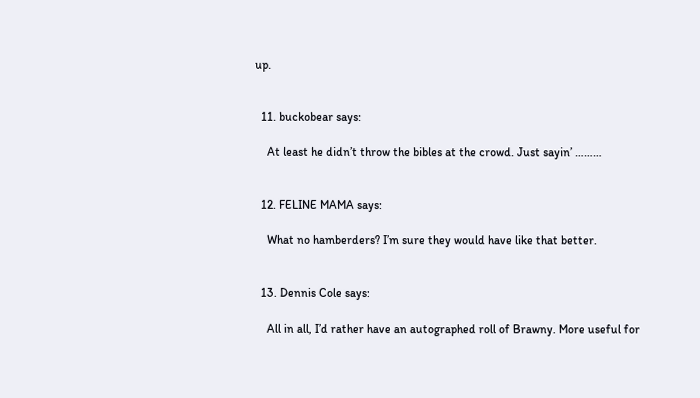up.


  11. buckobear says:

    At least he didn’t throw the bibles at the crowd. Just sayin’ ………


  12. FELINE MAMA says:

    What no hamberders? I’m sure they would have like that better.


  13. Dennis Cole says:

    All in all, I’d rather have an autographed roll of Brawny. More useful for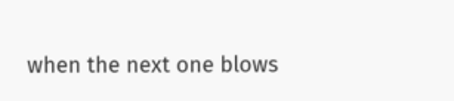when the next one blows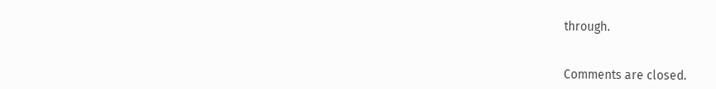through.


Comments are closed.